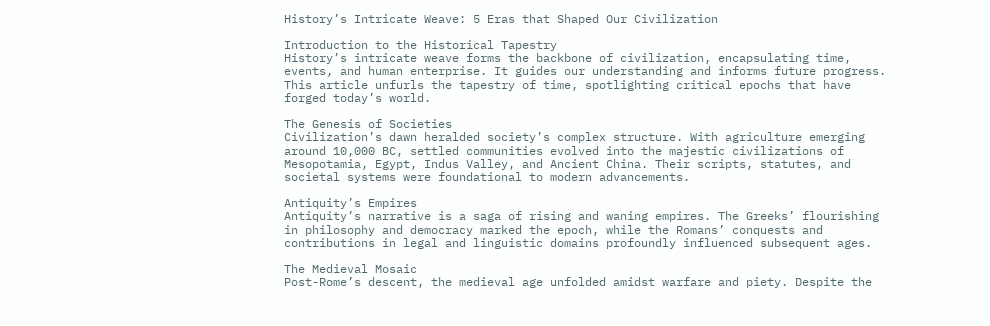History’s Intricate Weave: 5 Eras that Shaped Our Civilization

Introduction to the Historical Tapestry
History’s intricate weave forms the backbone of civilization, encapsulating time, events, and human enterprise. It guides our understanding and informs future progress. This article unfurls the tapestry of time, spotlighting critical epochs that have forged today’s world.

The Genesis of Societies
Civilization’s dawn heralded society’s complex structure. With agriculture emerging around 10,000 BC, settled communities evolved into the majestic civilizations of Mesopotamia, Egypt, Indus Valley, and Ancient China. Their scripts, statutes, and societal systems were foundational to modern advancements.

Antiquity’s Empires
Antiquity’s narrative is a saga of rising and waning empires. The Greeks’ flourishing in philosophy and democracy marked the epoch, while the Romans’ conquests and contributions in legal and linguistic domains profoundly influenced subsequent ages.

The Medieval Mosaic
Post-Rome’s descent, the medieval age unfolded amidst warfare and piety. Despite the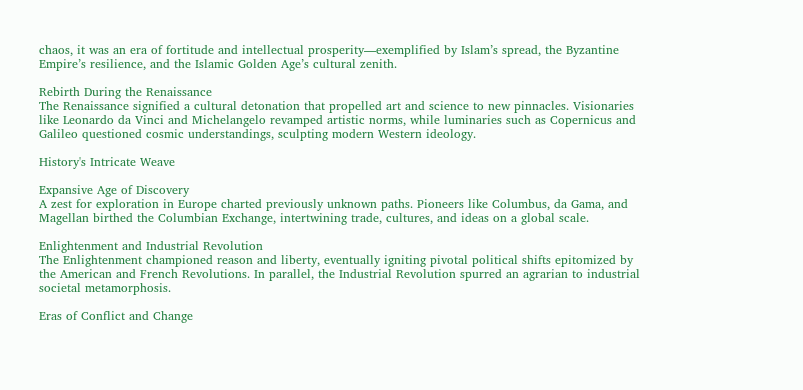chaos, it was an era of fortitude and intellectual prosperity—exemplified by Islam’s spread, the Byzantine Empire’s resilience, and the Islamic Golden Age’s cultural zenith.

Rebirth During the Renaissance
The Renaissance signified a cultural detonation that propelled art and science to new pinnacles. Visionaries like Leonardo da Vinci and Michelangelo revamped artistic norms, while luminaries such as Copernicus and Galileo questioned cosmic understandings, sculpting modern Western ideology.

History's Intricate Weave

Expansive Age of Discovery
A zest for exploration in Europe charted previously unknown paths. Pioneers like Columbus, da Gama, and Magellan birthed the Columbian Exchange, intertwining trade, cultures, and ideas on a global scale.

Enlightenment and Industrial Revolution
The Enlightenment championed reason and liberty, eventually igniting pivotal political shifts epitomized by the American and French Revolutions. In parallel, the Industrial Revolution spurred an agrarian to industrial societal metamorphosis.

Eras of Conflict and Change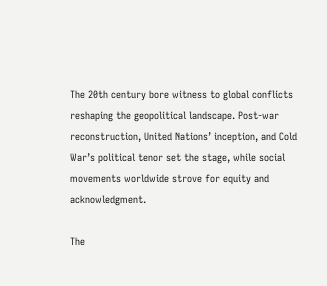The 20th century bore witness to global conflicts reshaping the geopolitical landscape. Post-war reconstruction, United Nations’ inception, and Cold War’s political tenor set the stage, while social movements worldwide strove for equity and acknowledgment.

The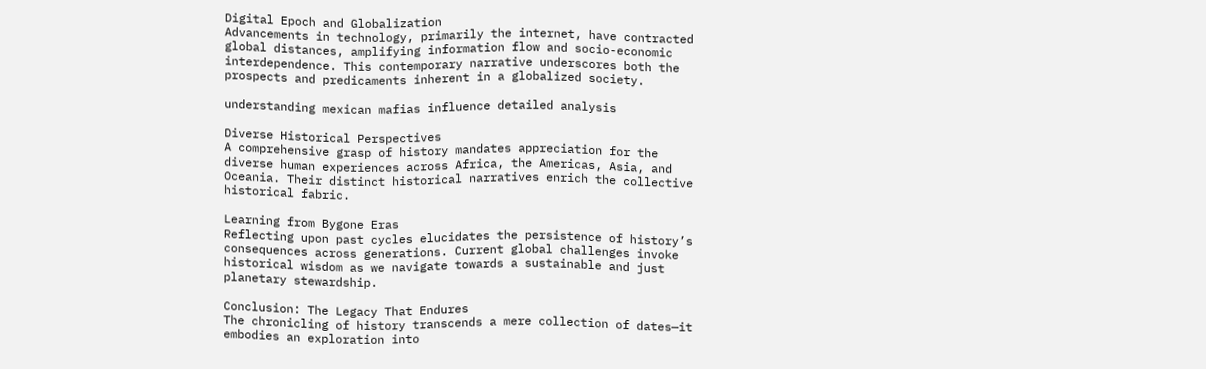Digital Epoch and Globalization
Advancements in technology, primarily the internet, have contracted global distances, amplifying information flow and socio-economic interdependence. This contemporary narrative underscores both the prospects and predicaments inherent in a globalized society.

understanding mexican mafias influence detailed analysis

Diverse Historical Perspectives
A comprehensive grasp of history mandates appreciation for the diverse human experiences across Africa, the Americas, Asia, and Oceania. Their distinct historical narratives enrich the collective historical fabric.

Learning from Bygone Eras
Reflecting upon past cycles elucidates the persistence of history’s consequences across generations. Current global challenges invoke historical wisdom as we navigate towards a sustainable and just planetary stewardship.

Conclusion: The Legacy That Endures
The chronicling of history transcends a mere collection of dates—it embodies an exploration into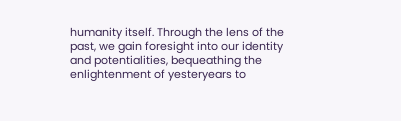humanity itself. Through the lens of the past, we gain foresight into our identity and potentialities, bequeathing the enlightenment of yesteryears to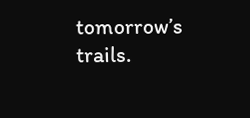tomorrow’s trails.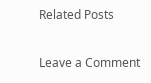Related Posts

Leave a Comment